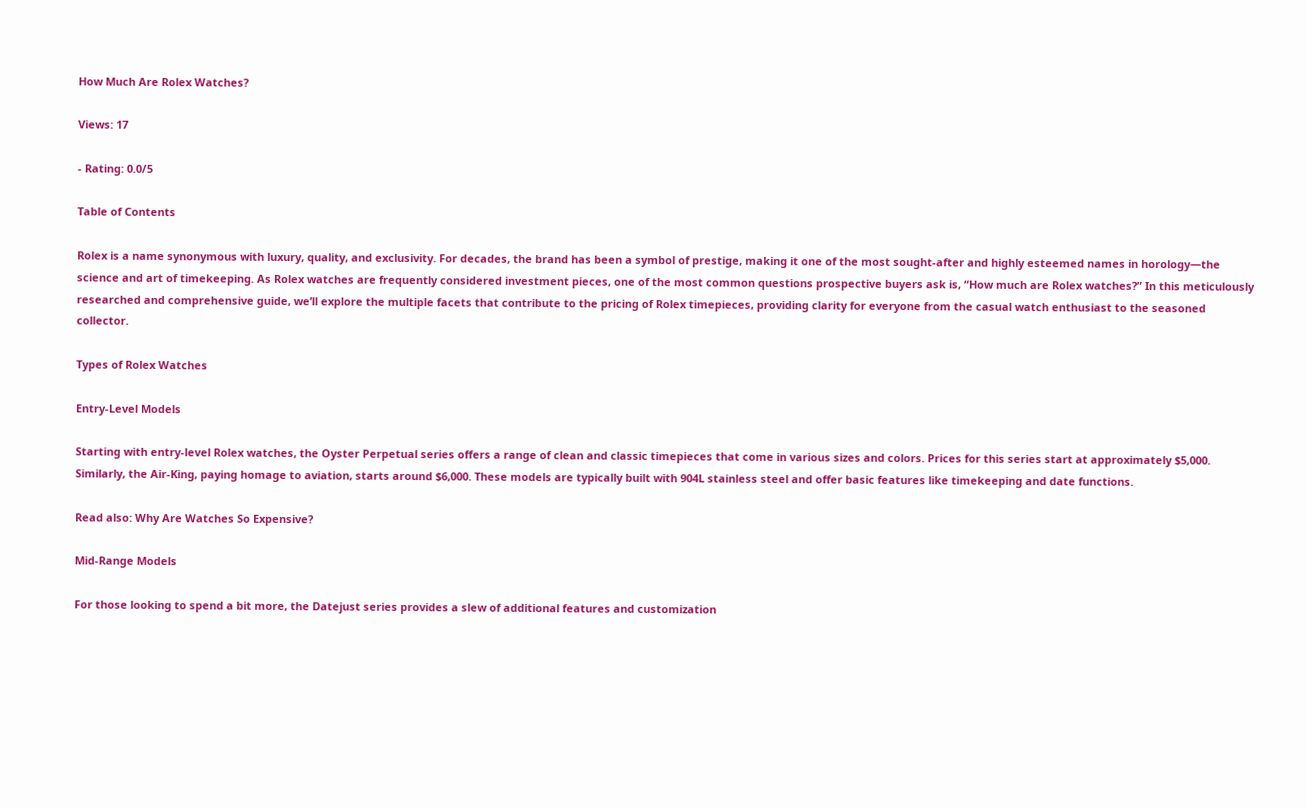How Much Are Rolex Watches?

Views: 17

- Rating: 0.0/5

Table of Contents

Rolex is a name synonymous with luxury, quality, and exclusivity. For decades, the brand has been a symbol of prestige, making it one of the most sought-after and highly esteemed names in horology—the science and art of timekeeping. As Rolex watches are frequently considered investment pieces, one of the most common questions prospective buyers ask is, “How much are Rolex watches?” In this meticulously researched and comprehensive guide, we’ll explore the multiple facets that contribute to the pricing of Rolex timepieces, providing clarity for everyone from the casual watch enthusiast to the seasoned collector.

Types of Rolex Watches

Entry-Level Models

Starting with entry-level Rolex watches, the Oyster Perpetual series offers a range of clean and classic timepieces that come in various sizes and colors. Prices for this series start at approximately $5,000. Similarly, the Air-King, paying homage to aviation, starts around $6,000. These models are typically built with 904L stainless steel and offer basic features like timekeeping and date functions.

Read also: Why Are Watches So Expensive?

Mid-Range Models

For those looking to spend a bit more, the Datejust series provides a slew of additional features and customization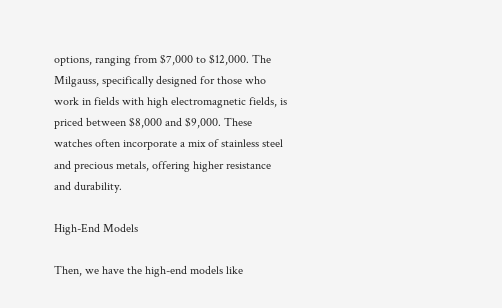options, ranging from $7,000 to $12,000. The Milgauss, specifically designed for those who work in fields with high electromagnetic fields, is priced between $8,000 and $9,000. These watches often incorporate a mix of stainless steel and precious metals, offering higher resistance and durability.

High-End Models

Then, we have the high-end models like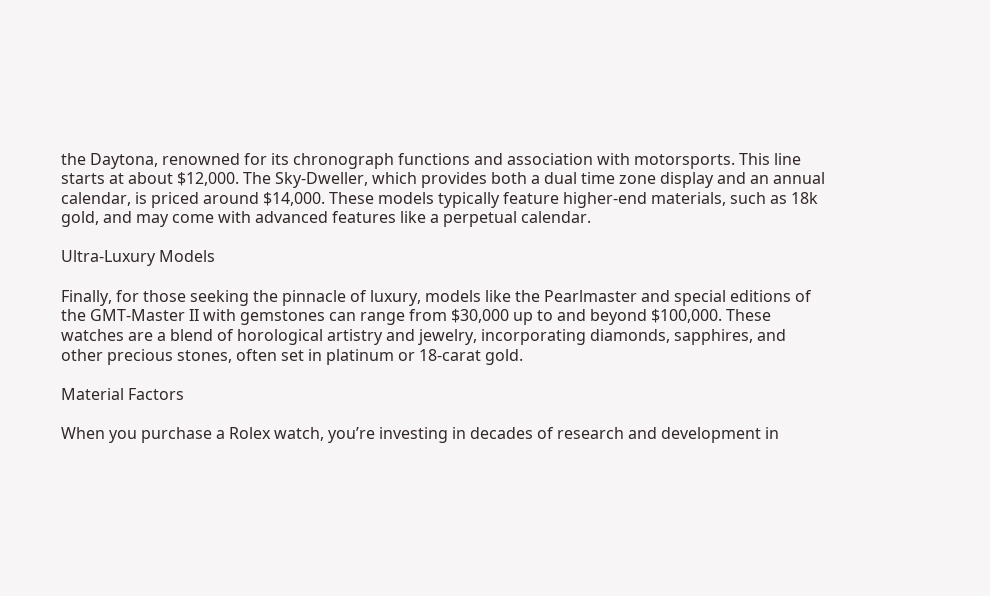the Daytona, renowned for its chronograph functions and association with motorsports. This line starts at about $12,000. The Sky-Dweller, which provides both a dual time zone display and an annual calendar, is priced around $14,000. These models typically feature higher-end materials, such as 18k gold, and may come with advanced features like a perpetual calendar.

Ultra-Luxury Models

Finally, for those seeking the pinnacle of luxury, models like the Pearlmaster and special editions of the GMT-Master II with gemstones can range from $30,000 up to and beyond $100,000. These watches are a blend of horological artistry and jewelry, incorporating diamonds, sapphires, and other precious stones, often set in platinum or 18-carat gold.

Material Factors

When you purchase a Rolex watch, you’re investing in decades of research and development in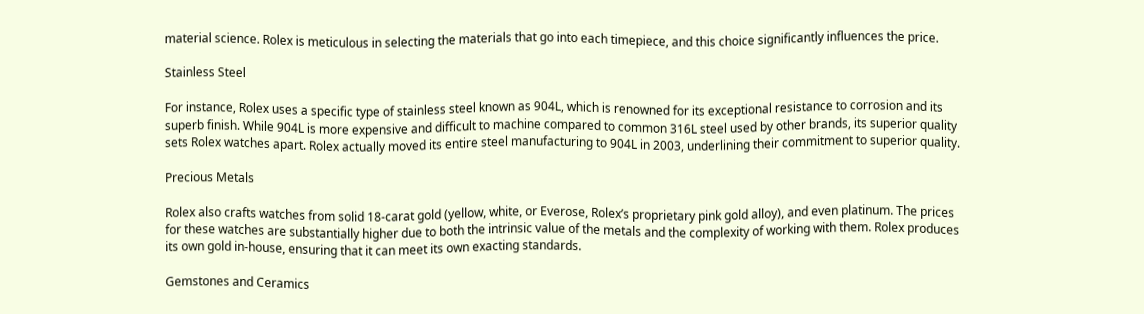material science. Rolex is meticulous in selecting the materials that go into each timepiece, and this choice significantly influences the price.

Stainless Steel

For instance, Rolex uses a specific type of stainless steel known as 904L, which is renowned for its exceptional resistance to corrosion and its superb finish. While 904L is more expensive and difficult to machine compared to common 316L steel used by other brands, its superior quality sets Rolex watches apart. Rolex actually moved its entire steel manufacturing to 904L in 2003, underlining their commitment to superior quality.

Precious Metals

Rolex also crafts watches from solid 18-carat gold (yellow, white, or Everose, Rolex’s proprietary pink gold alloy), and even platinum. The prices for these watches are substantially higher due to both the intrinsic value of the metals and the complexity of working with them. Rolex produces its own gold in-house, ensuring that it can meet its own exacting standards.

Gemstones and Ceramics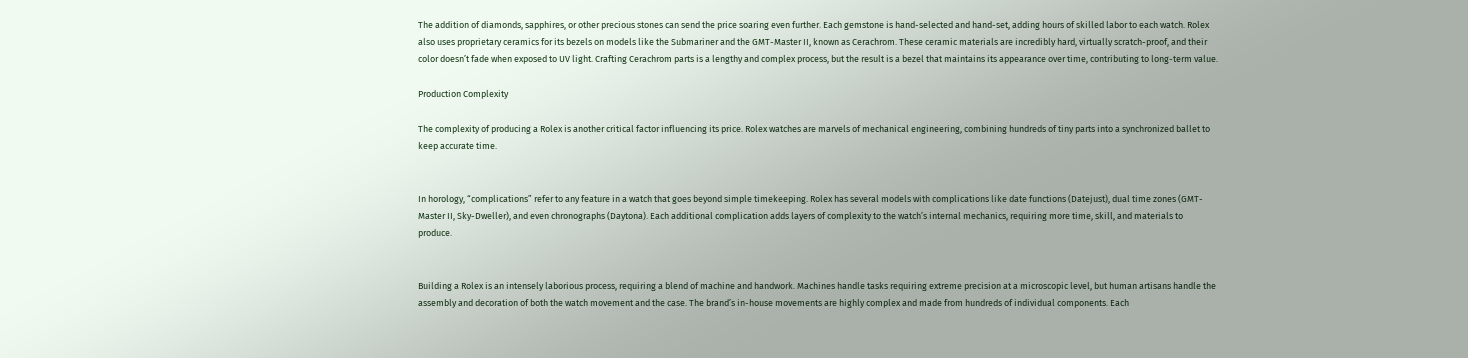The addition of diamonds, sapphires, or other precious stones can send the price soaring even further. Each gemstone is hand-selected and hand-set, adding hours of skilled labor to each watch. Rolex also uses proprietary ceramics for its bezels on models like the Submariner and the GMT-Master II, known as Cerachrom. These ceramic materials are incredibly hard, virtually scratch-proof, and their color doesn’t fade when exposed to UV light. Crafting Cerachrom parts is a lengthy and complex process, but the result is a bezel that maintains its appearance over time, contributing to long-term value.

Production Complexity

The complexity of producing a Rolex is another critical factor influencing its price. Rolex watches are marvels of mechanical engineering, combining hundreds of tiny parts into a synchronized ballet to keep accurate time.


In horology, “complications” refer to any feature in a watch that goes beyond simple timekeeping. Rolex has several models with complications like date functions (Datejust), dual time zones (GMT-Master II, Sky-Dweller), and even chronographs (Daytona). Each additional complication adds layers of complexity to the watch’s internal mechanics, requiring more time, skill, and materials to produce.


Building a Rolex is an intensely laborious process, requiring a blend of machine and handwork. Machines handle tasks requiring extreme precision at a microscopic level, but human artisans handle the assembly and decoration of both the watch movement and the case. The brand’s in-house movements are highly complex and made from hundreds of individual components. Each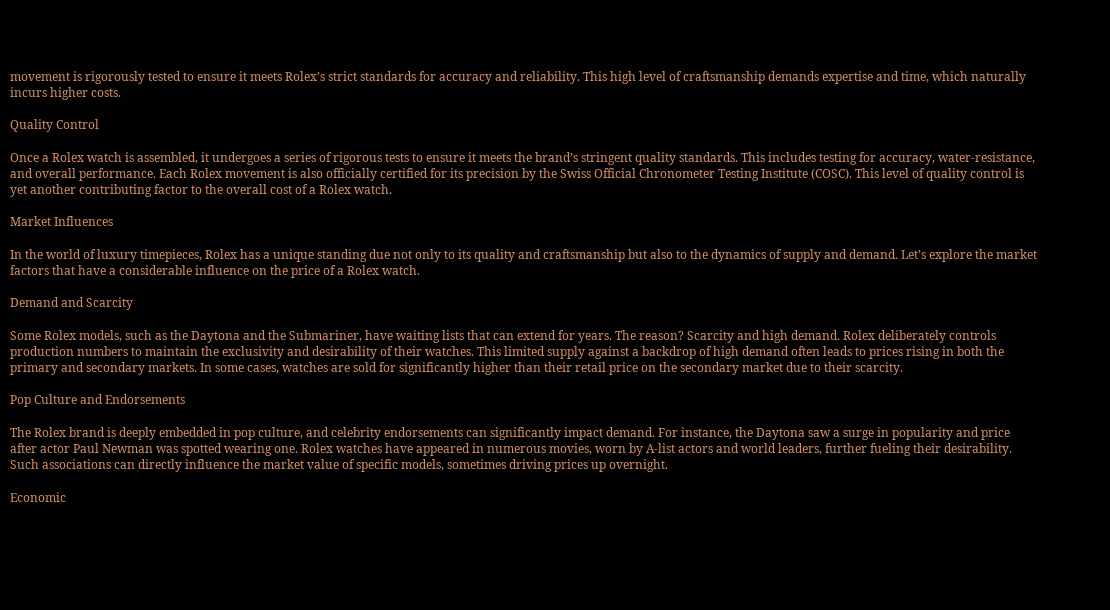movement is rigorously tested to ensure it meets Rolex’s strict standards for accuracy and reliability. This high level of craftsmanship demands expertise and time, which naturally incurs higher costs.

Quality Control

Once a Rolex watch is assembled, it undergoes a series of rigorous tests to ensure it meets the brand’s stringent quality standards. This includes testing for accuracy, water-resistance, and overall performance. Each Rolex movement is also officially certified for its precision by the Swiss Official Chronometer Testing Institute (COSC). This level of quality control is yet another contributing factor to the overall cost of a Rolex watch.

Market Influences

In the world of luxury timepieces, Rolex has a unique standing due not only to its quality and craftsmanship but also to the dynamics of supply and demand. Let’s explore the market factors that have a considerable influence on the price of a Rolex watch.

Demand and Scarcity

Some Rolex models, such as the Daytona and the Submariner, have waiting lists that can extend for years. The reason? Scarcity and high demand. Rolex deliberately controls production numbers to maintain the exclusivity and desirability of their watches. This limited supply against a backdrop of high demand often leads to prices rising in both the primary and secondary markets. In some cases, watches are sold for significantly higher than their retail price on the secondary market due to their scarcity.

Pop Culture and Endorsements

The Rolex brand is deeply embedded in pop culture, and celebrity endorsements can significantly impact demand. For instance, the Daytona saw a surge in popularity and price after actor Paul Newman was spotted wearing one. Rolex watches have appeared in numerous movies, worn by A-list actors and world leaders, further fueling their desirability. Such associations can directly influence the market value of specific models, sometimes driving prices up overnight.

Economic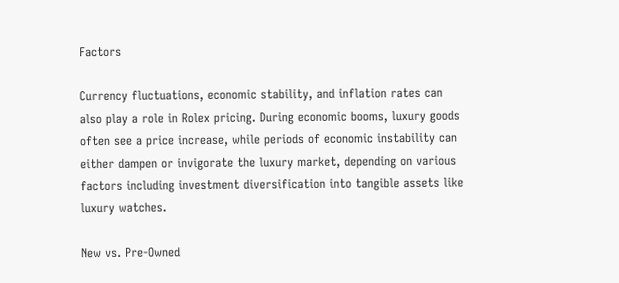Factors

Currency fluctuations, economic stability, and inflation rates can also play a role in Rolex pricing. During economic booms, luxury goods often see a price increase, while periods of economic instability can either dampen or invigorate the luxury market, depending on various factors including investment diversification into tangible assets like luxury watches.

New vs. Pre-Owned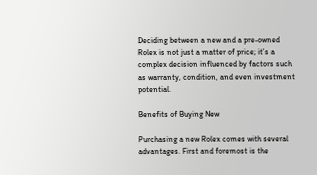Deciding between a new and a pre-owned Rolex is not just a matter of price; it’s a complex decision influenced by factors such as warranty, condition, and even investment potential.

Benefits of Buying New

Purchasing a new Rolex comes with several advantages. First and foremost is the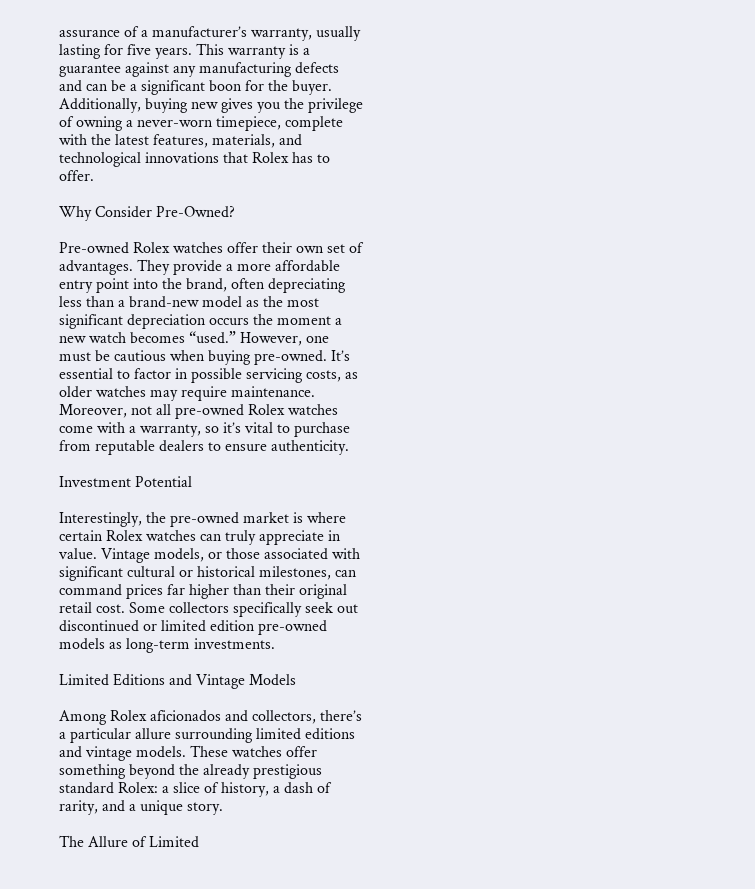assurance of a manufacturer’s warranty, usually lasting for five years. This warranty is a guarantee against any manufacturing defects and can be a significant boon for the buyer. Additionally, buying new gives you the privilege of owning a never-worn timepiece, complete with the latest features, materials, and technological innovations that Rolex has to offer.

Why Consider Pre-Owned?

Pre-owned Rolex watches offer their own set of advantages. They provide a more affordable entry point into the brand, often depreciating less than a brand-new model as the most significant depreciation occurs the moment a new watch becomes “used.” However, one must be cautious when buying pre-owned. It’s essential to factor in possible servicing costs, as older watches may require maintenance. Moreover, not all pre-owned Rolex watches come with a warranty, so it’s vital to purchase from reputable dealers to ensure authenticity.

Investment Potential

Interestingly, the pre-owned market is where certain Rolex watches can truly appreciate in value. Vintage models, or those associated with significant cultural or historical milestones, can command prices far higher than their original retail cost. Some collectors specifically seek out discontinued or limited edition pre-owned models as long-term investments.

Limited Editions and Vintage Models

Among Rolex aficionados and collectors, there’s a particular allure surrounding limited editions and vintage models. These watches offer something beyond the already prestigious standard Rolex: a slice of history, a dash of rarity, and a unique story.

The Allure of Limited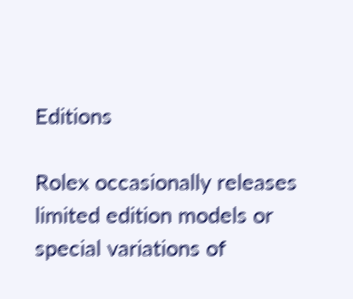Editions

Rolex occasionally releases limited edition models or special variations of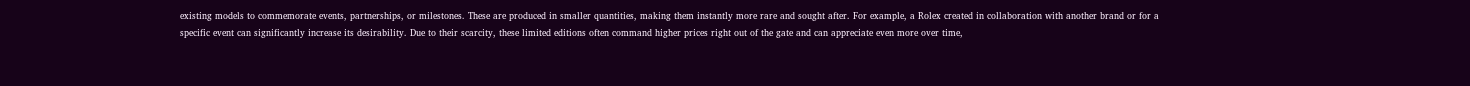existing models to commemorate events, partnerships, or milestones. These are produced in smaller quantities, making them instantly more rare and sought after. For example, a Rolex created in collaboration with another brand or for a specific event can significantly increase its desirability. Due to their scarcity, these limited editions often command higher prices right out of the gate and can appreciate even more over time,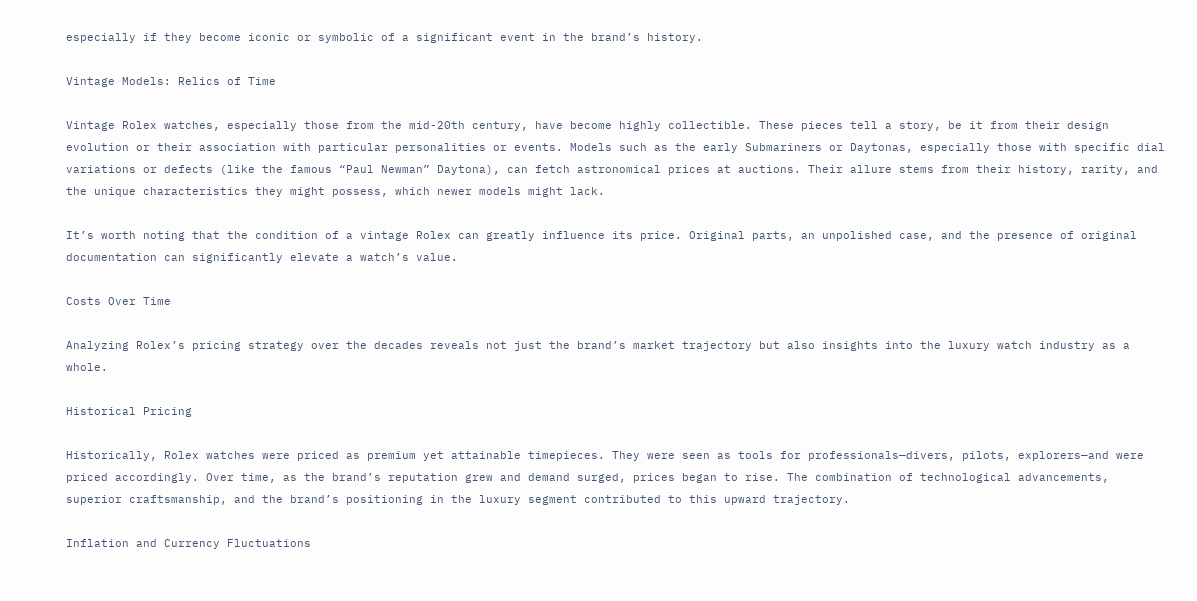especially if they become iconic or symbolic of a significant event in the brand’s history.

Vintage Models: Relics of Time

Vintage Rolex watches, especially those from the mid-20th century, have become highly collectible. These pieces tell a story, be it from their design evolution or their association with particular personalities or events. Models such as the early Submariners or Daytonas, especially those with specific dial variations or defects (like the famous “Paul Newman” Daytona), can fetch astronomical prices at auctions. Their allure stems from their history, rarity, and the unique characteristics they might possess, which newer models might lack.

It’s worth noting that the condition of a vintage Rolex can greatly influence its price. Original parts, an unpolished case, and the presence of original documentation can significantly elevate a watch’s value.

Costs Over Time

Analyzing Rolex’s pricing strategy over the decades reveals not just the brand’s market trajectory but also insights into the luxury watch industry as a whole.

Historical Pricing

Historically, Rolex watches were priced as premium yet attainable timepieces. They were seen as tools for professionals—divers, pilots, explorers—and were priced accordingly. Over time, as the brand’s reputation grew and demand surged, prices began to rise. The combination of technological advancements, superior craftsmanship, and the brand’s positioning in the luxury segment contributed to this upward trajectory.

Inflation and Currency Fluctuations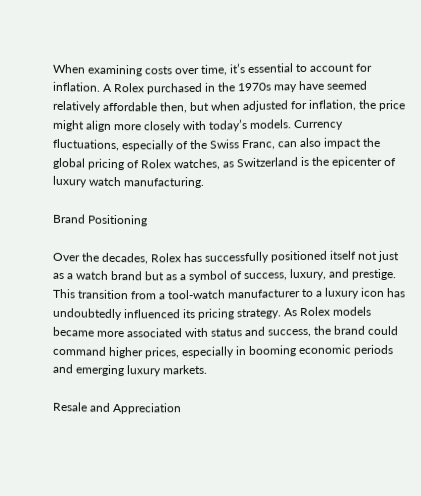When examining costs over time, it’s essential to account for inflation. A Rolex purchased in the 1970s may have seemed relatively affordable then, but when adjusted for inflation, the price might align more closely with today’s models. Currency fluctuations, especially of the Swiss Franc, can also impact the global pricing of Rolex watches, as Switzerland is the epicenter of luxury watch manufacturing.

Brand Positioning

Over the decades, Rolex has successfully positioned itself not just as a watch brand but as a symbol of success, luxury, and prestige. This transition from a tool-watch manufacturer to a luxury icon has undoubtedly influenced its pricing strategy. As Rolex models became more associated with status and success, the brand could command higher prices, especially in booming economic periods and emerging luxury markets.

Resale and Appreciation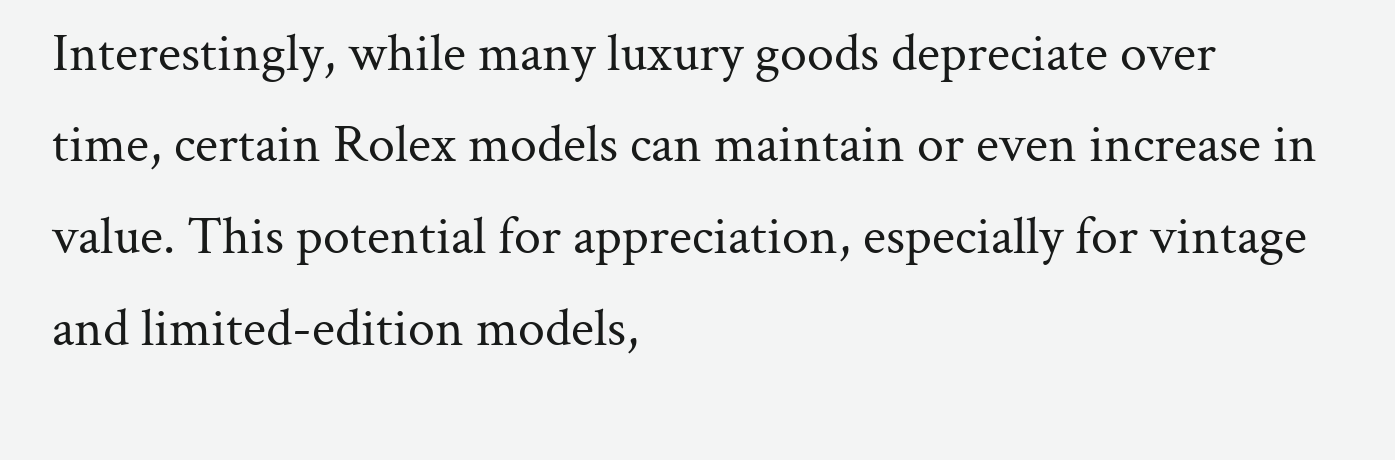Interestingly, while many luxury goods depreciate over time, certain Rolex models can maintain or even increase in value. This potential for appreciation, especially for vintage and limited-edition models,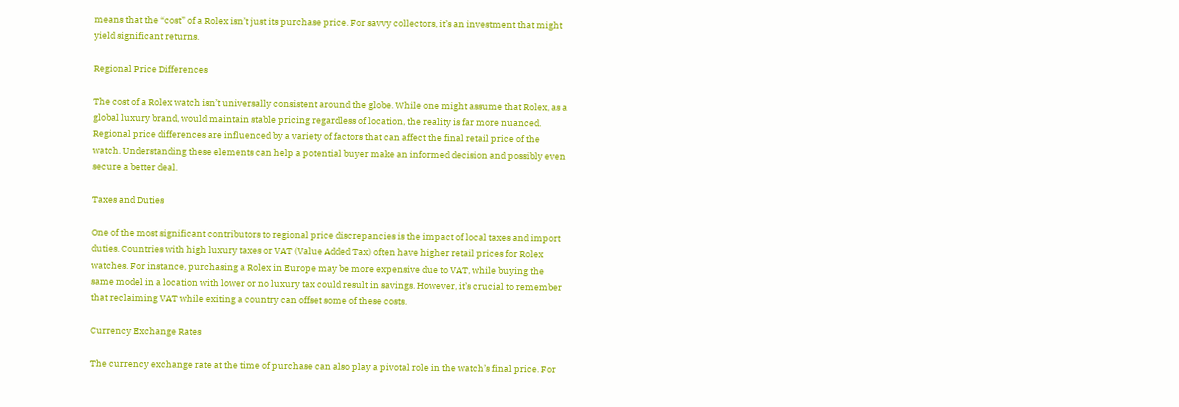means that the “cost” of a Rolex isn’t just its purchase price. For savvy collectors, it’s an investment that might yield significant returns.

Regional Price Differences

The cost of a Rolex watch isn’t universally consistent around the globe. While one might assume that Rolex, as a global luxury brand, would maintain stable pricing regardless of location, the reality is far more nuanced. Regional price differences are influenced by a variety of factors that can affect the final retail price of the watch. Understanding these elements can help a potential buyer make an informed decision and possibly even secure a better deal.

Taxes and Duties

One of the most significant contributors to regional price discrepancies is the impact of local taxes and import duties. Countries with high luxury taxes or VAT (Value Added Tax) often have higher retail prices for Rolex watches. For instance, purchasing a Rolex in Europe may be more expensive due to VAT, while buying the same model in a location with lower or no luxury tax could result in savings. However, it’s crucial to remember that reclaiming VAT while exiting a country can offset some of these costs.

Currency Exchange Rates

The currency exchange rate at the time of purchase can also play a pivotal role in the watch’s final price. For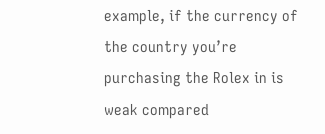example, if the currency of the country you’re purchasing the Rolex in is weak compared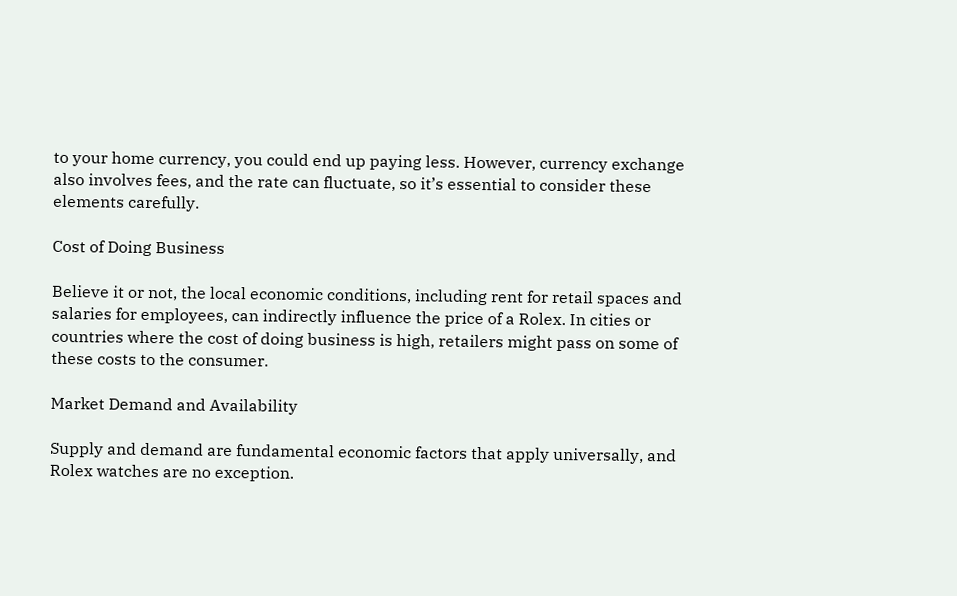to your home currency, you could end up paying less. However, currency exchange also involves fees, and the rate can fluctuate, so it’s essential to consider these elements carefully.

Cost of Doing Business

Believe it or not, the local economic conditions, including rent for retail spaces and salaries for employees, can indirectly influence the price of a Rolex. In cities or countries where the cost of doing business is high, retailers might pass on some of these costs to the consumer.

Market Demand and Availability

Supply and demand are fundamental economic factors that apply universally, and Rolex watches are no exception.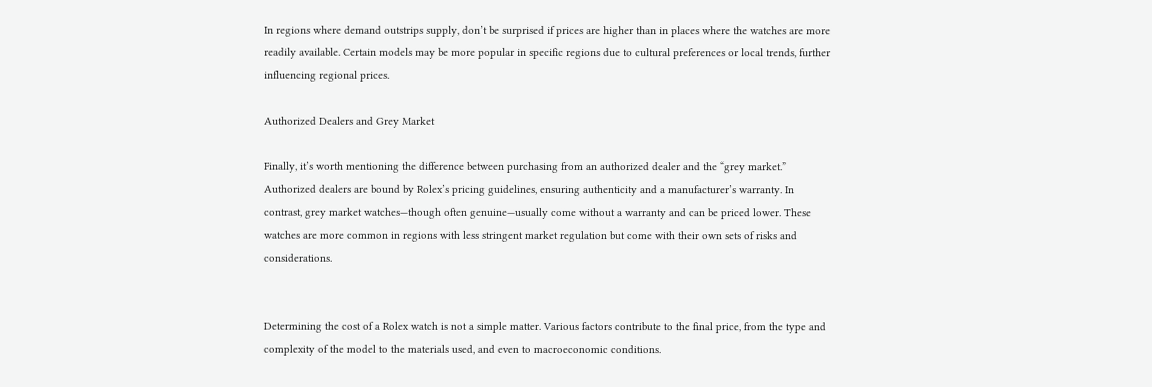In regions where demand outstrips supply, don’t be surprised if prices are higher than in places where the watches are more readily available. Certain models may be more popular in specific regions due to cultural preferences or local trends, further influencing regional prices.

Authorized Dealers and Grey Market

Finally, it’s worth mentioning the difference between purchasing from an authorized dealer and the “grey market.” Authorized dealers are bound by Rolex’s pricing guidelines, ensuring authenticity and a manufacturer’s warranty. In contrast, grey market watches—though often genuine—usually come without a warranty and can be priced lower. These watches are more common in regions with less stringent market regulation but come with their own sets of risks and considerations.


Determining the cost of a Rolex watch is not a simple matter. Various factors contribute to the final price, from the type and complexity of the model to the materials used, and even to macroeconomic conditions.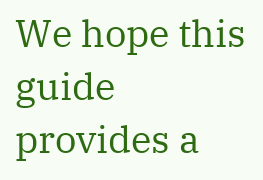We hope this guide provides a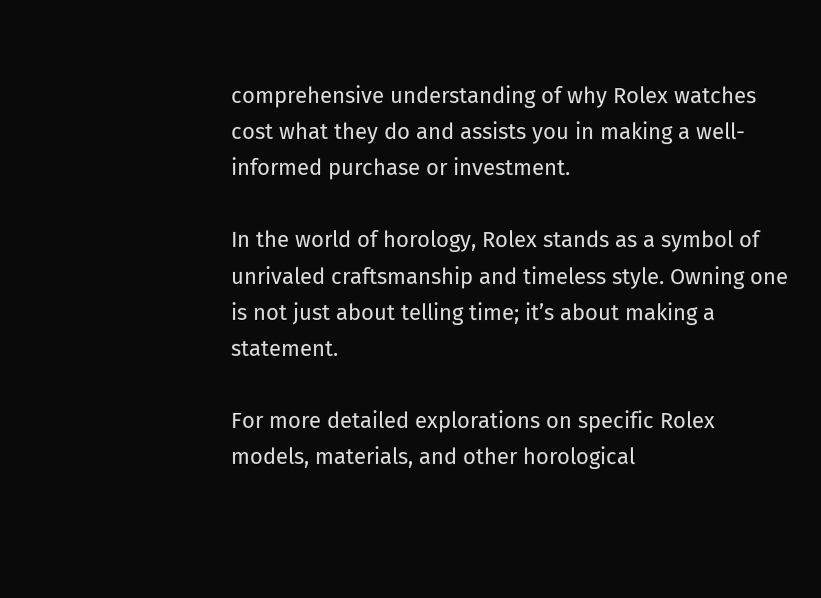comprehensive understanding of why Rolex watches cost what they do and assists you in making a well-informed purchase or investment.

In the world of horology, Rolex stands as a symbol of unrivaled craftsmanship and timeless style. Owning one is not just about telling time; it’s about making a statement.

For more detailed explorations on specific Rolex models, materials, and other horological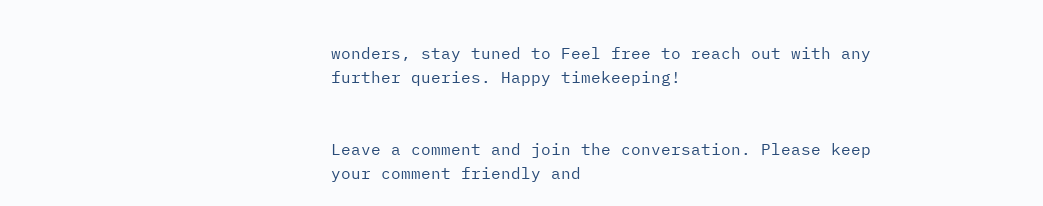wonders, stay tuned to Feel free to reach out with any further queries. Happy timekeeping!


Leave a comment and join the conversation. Please keep your comment friendly and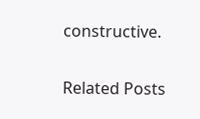constructive.

Related Posts